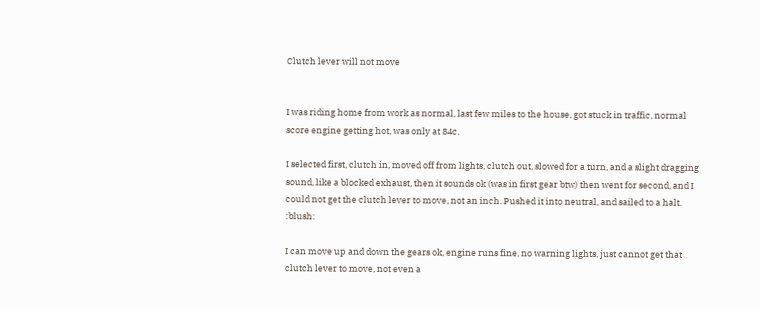Clutch lever will not move


I was riding home from work as normal, last few miles to the house, got stuck in traffic, normal score engine getting hot, was only at 84c.

I selected first, clutch in, moved off from lights, clutch out, slowed for a turn, and a slight dragging sound, like a blocked exhaust, then it sounds ok (was in first gear btw) then went for second, and I could not get the clutch lever to move, not an inch. Pushed it into neutral, and sailed to a halt. :blush:

I can move up and down the gears ok, engine runs fine, no warning lights, just cannot get that clutch lever to move, not even a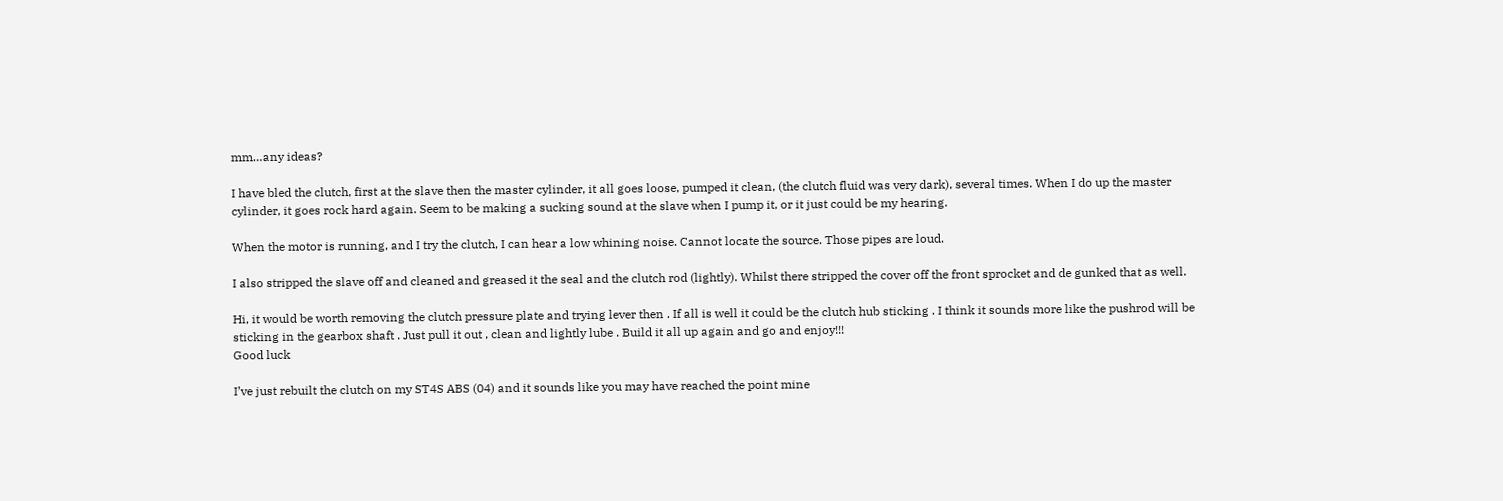mm…any ideas?

I have bled the clutch, first at the slave then the master cylinder, it all goes loose, pumped it clean, (the clutch fluid was very dark), several times. When I do up the master cylinder, it goes rock hard again. Seem to be making a sucking sound at the slave when I pump it, or it just could be my hearing.

When the motor is running, and I try the clutch, I can hear a low whining noise. Cannot locate the source. Those pipes are loud.

I also stripped the slave off and cleaned and greased it the seal and the clutch rod (lightly). Whilst there stripped the cover off the front sprocket and de gunked that as well.

Hi, it would be worth removing the clutch pressure plate and trying lever then . If all is well it could be the clutch hub sticking . I think it sounds more like the pushrod will be sticking in the gearbox shaft . Just pull it out , clean and lightly lube . Build it all up again and go and enjoy!!!
Good luck

I’ve just rebuilt the clutch on my ST4S ABS (04) and it sounds like you may have reached the point mine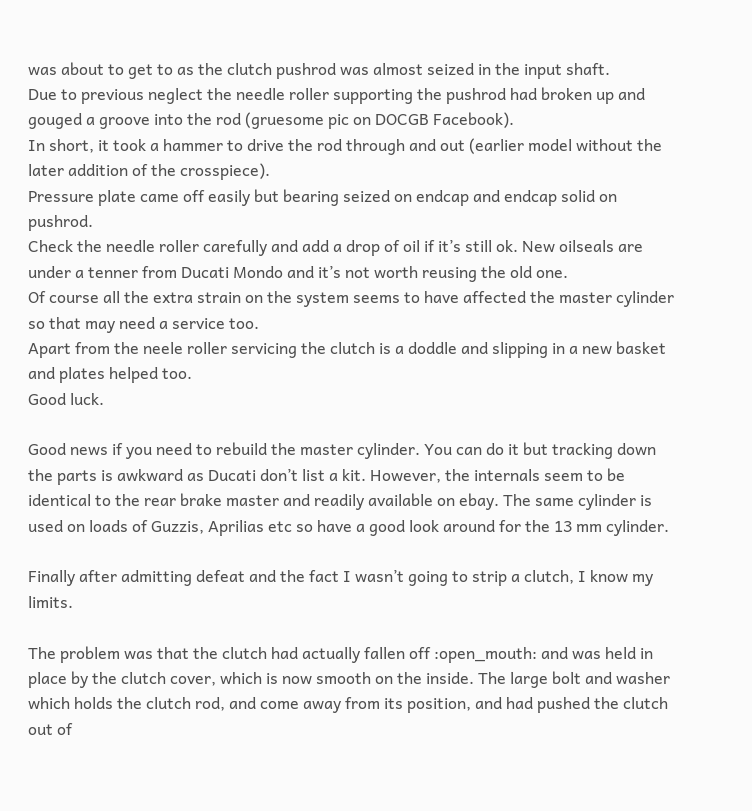was about to get to as the clutch pushrod was almost seized in the input shaft.
Due to previous neglect the needle roller supporting the pushrod had broken up and gouged a groove into the rod (gruesome pic on DOCGB Facebook).
In short, it took a hammer to drive the rod through and out (earlier model without the later addition of the crosspiece).
Pressure plate came off easily but bearing seized on endcap and endcap solid on pushrod.
Check the needle roller carefully and add a drop of oil if it’s still ok. New oilseals are under a tenner from Ducati Mondo and it’s not worth reusing the old one.
Of course all the extra strain on the system seems to have affected the master cylinder so that may need a service too.
Apart from the neele roller servicing the clutch is a doddle and slipping in a new basket and plates helped too.
Good luck.

Good news if you need to rebuild the master cylinder. You can do it but tracking down the parts is awkward as Ducati don’t list a kit. However, the internals seem to be identical to the rear brake master and readily available on ebay. The same cylinder is used on loads of Guzzis, Aprilias etc so have a good look around for the 13 mm cylinder.

Finally after admitting defeat and the fact I wasn’t going to strip a clutch, I know my limits.

The problem was that the clutch had actually fallen off :open_mouth: and was held in place by the clutch cover, which is now smooth on the inside. The large bolt and washer which holds the clutch rod, and come away from its position, and had pushed the clutch out of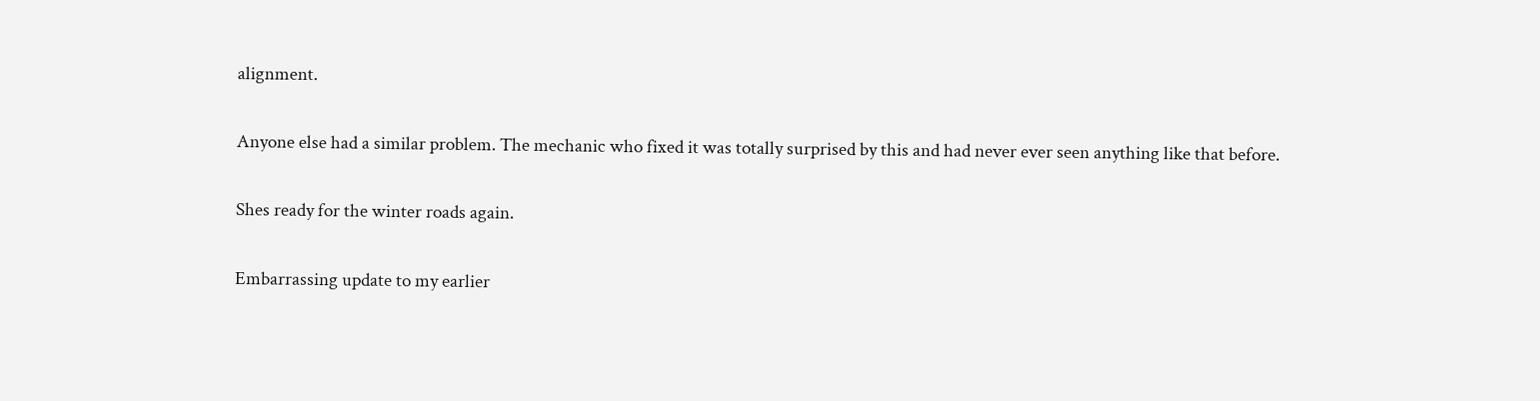alignment.

Anyone else had a similar problem. The mechanic who fixed it was totally surprised by this and had never ever seen anything like that before.

Shes ready for the winter roads again.

Embarrassing update to my earlier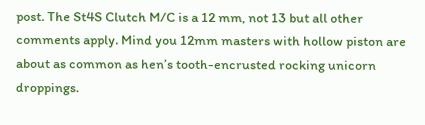post. The St4S Clutch M/C is a 12 mm, not 13 but all other comments apply. Mind you 12mm masters with hollow piston are about as common as hen’s tooth-encrusted rocking unicorn droppings.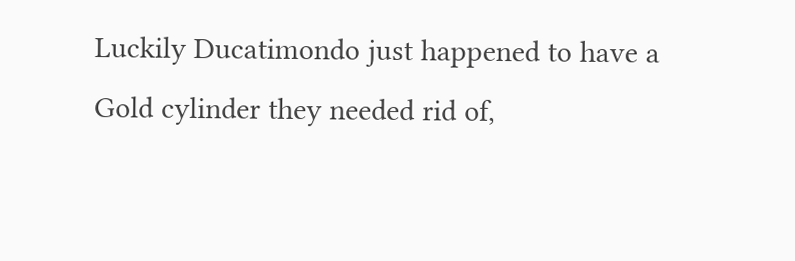Luckily Ducatimondo just happened to have a Gold cylinder they needed rid of,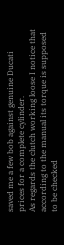saved me a few bob against genuine Ducati prices for a complete cylinder.
As regards the clutch working loose I notice that according to the manual its torque is supposed to be checked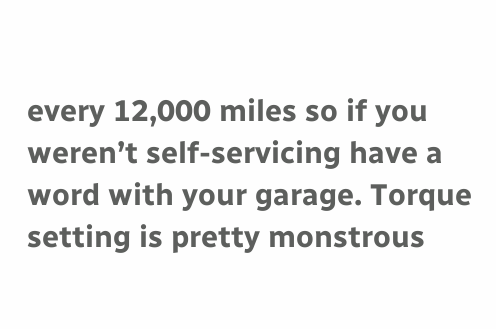every 12,000 miles so if you weren’t self-servicing have a word with your garage. Torque setting is pretty monstrous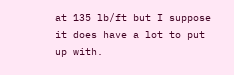at 135 lb/ft but I suppose it does have a lot to put up with.